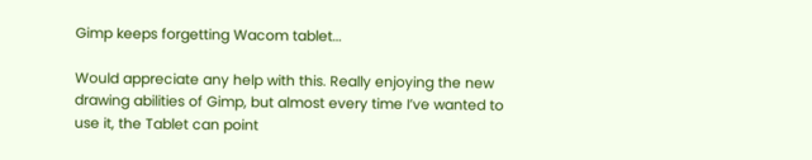Gimp keeps forgetting Wacom tablet...

Would appreciate any help with this. Really enjoying the new drawing abilities of Gimp, but almost every time I’ve wanted to use it, the Tablet can point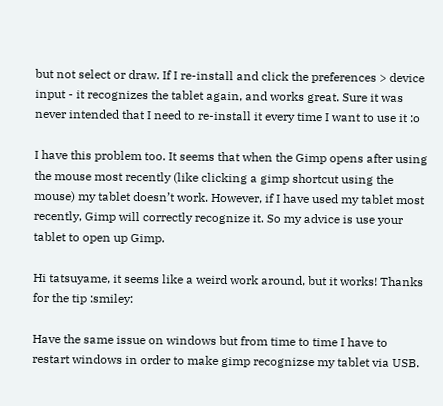but not select or draw. If I re-install and click the preferences > device input - it recognizes the tablet again, and works great. Sure it was never intended that I need to re-install it every time I want to use it :o

I have this problem too. It seems that when the Gimp opens after using the mouse most recently (like clicking a gimp shortcut using the mouse) my tablet doesn’t work. However, if I have used my tablet most recently, Gimp will correctly recognize it. So my advice is use your tablet to open up Gimp.

Hi tatsuyame, it seems like a weird work around, but it works! Thanks for the tip :smiley:

Have the same issue on windows but from time to time I have to restart windows in order to make gimp recognizse my tablet via USB.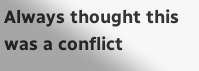Always thought this was a conflict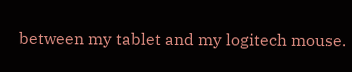between my tablet and my logitech mouse.